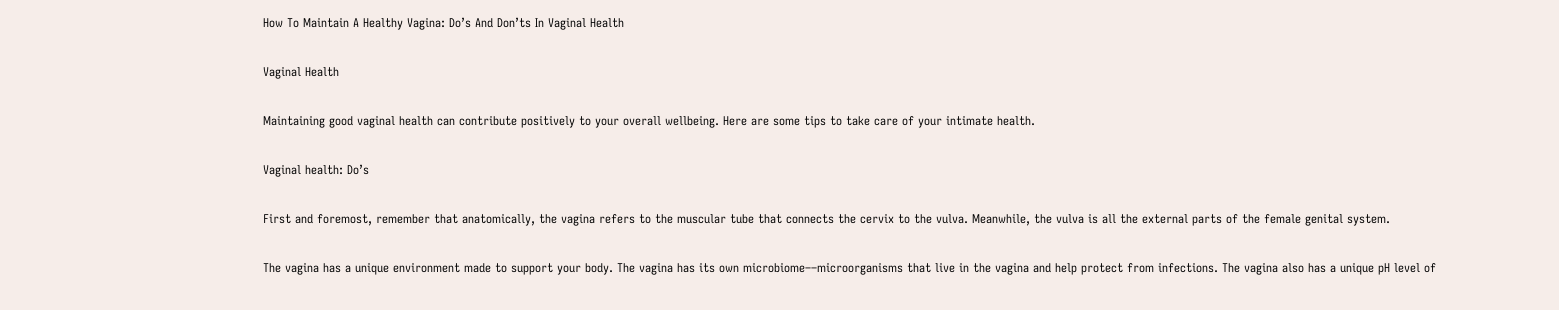How To Maintain A Healthy Vagina: Do’s And Don’ts In Vaginal Health

Vaginal Health

Maintaining good vaginal health can contribute positively to your overall wellbeing. Here are some tips to take care of your intimate health.

Vaginal health: Do’s

First and foremost, remember that anatomically, the vagina refers to the muscular tube that connects the cervix to the vulva. Meanwhile, the vulva is all the external parts of the female genital system.

The vagina has a unique environment made to support your body. The vagina has its own microbiome––microorganisms that live in the vagina and help protect from infections. The vagina also has a unique pH level of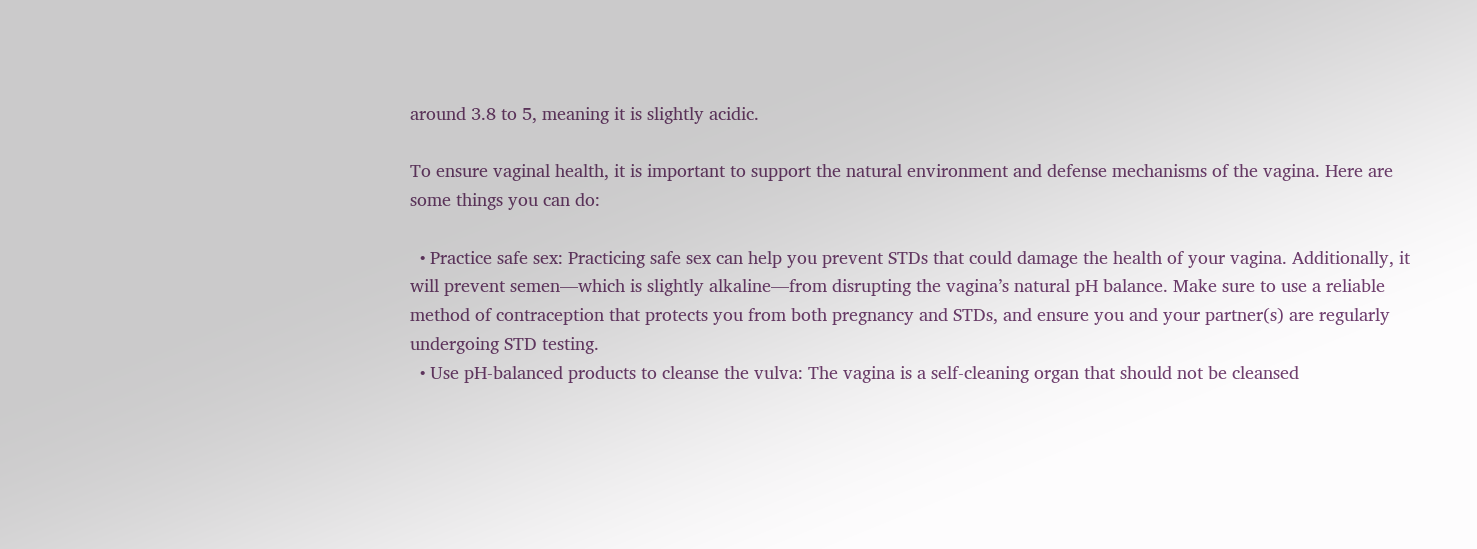around 3.8 to 5, meaning it is slightly acidic.

To ensure vaginal health, it is important to support the natural environment and defense mechanisms of the vagina. Here are some things you can do:

  • Practice safe sex: Practicing safe sex can help you prevent STDs that could damage the health of your vagina. Additionally, it will prevent semen––which is slightly alkaline––from disrupting the vagina’s natural pH balance. Make sure to use a reliable method of contraception that protects you from both pregnancy and STDs, and ensure you and your partner(s) are regularly undergoing STD testing.
  • Use pH-balanced products to cleanse the vulva: The vagina is a self-cleaning organ that should not be cleansed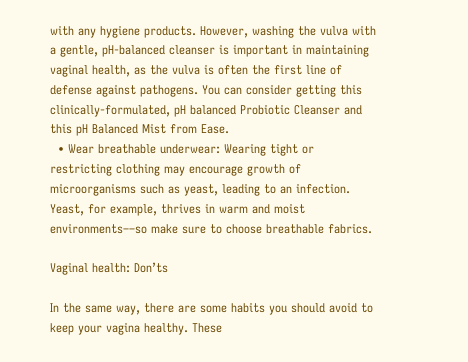with any hygiene products. However, washing the vulva with a gentle, pH-balanced cleanser is important in maintaining vaginal health, as the vulva is often the first line of defense against pathogens. You can consider getting this clinically-formulated, pH balanced Probiotic Cleanser and this pH Balanced Mist from Ease.
  • Wear breathable underwear: Wearing tight or restricting clothing may encourage growth of microorganisms such as yeast, leading to an infection. Yeast, for example, thrives in warm and moist environments––so make sure to choose breathable fabrics.

Vaginal health: Don’ts

In the same way, there are some habits you should avoid to keep your vagina healthy. These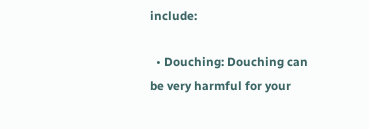include:

  • Douching: Douching can be very harmful for your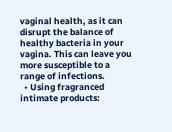vaginal health, as it can disrupt the balance of healthy bacteria in your vagina. This can leave you more susceptible to a range of infections.
  • Using fragranced intimate products: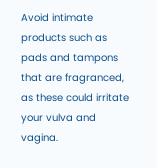Avoid intimate products such as pads and tampons that are fragranced, as these could irritate your vulva and vagina.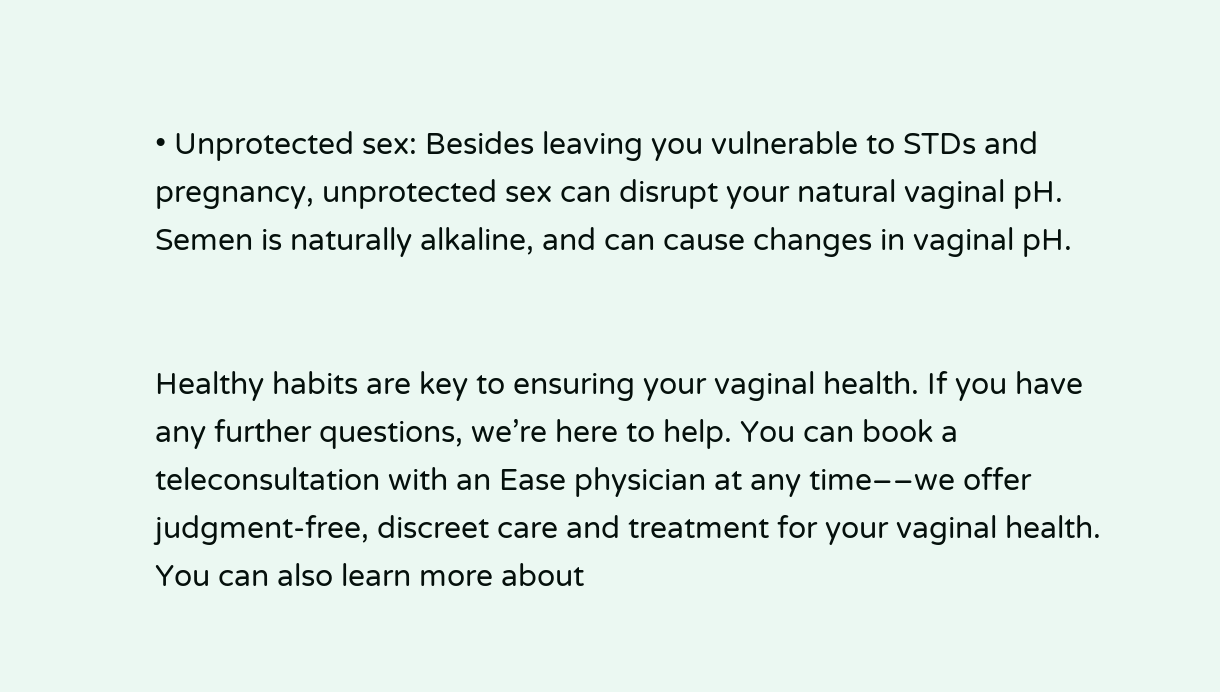• Unprotected sex: Besides leaving you vulnerable to STDs and pregnancy, unprotected sex can disrupt your natural vaginal pH. Semen is naturally alkaline, and can cause changes in vaginal pH.


Healthy habits are key to ensuring your vaginal health. If you have any further questions, we’re here to help. You can book a teleconsultation with an Ease physician at any time––we offer judgment-free, discreet care and treatment for your vaginal health. You can also learn more about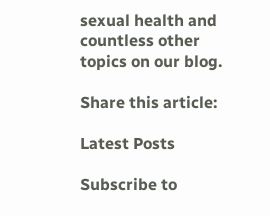sexual health and countless other topics on our blog.

Share this article:

Latest Posts

Subscribe to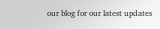our blog for our latest updates